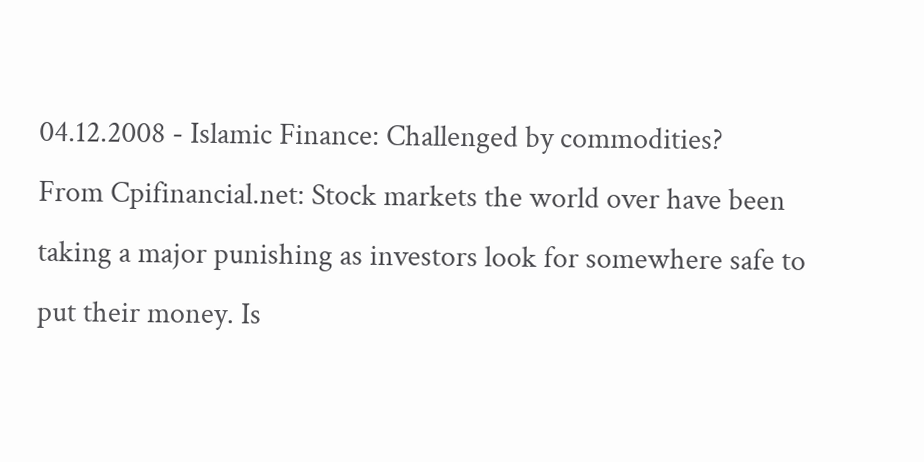04.12.2008 - Islamic Finance: Challenged by commodities?
From Cpifinancial.net: Stock markets the world over have been taking a major punishing as investors look for somewhere safe to put their money. Is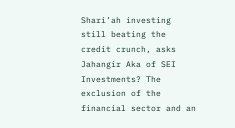Shari’ah investing still beating the credit crunch, asks Jahangir Aka of SEI Investments? The exclusion of the financial sector and an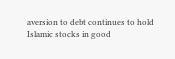aversion to debt continues to hold Islamic stocks in good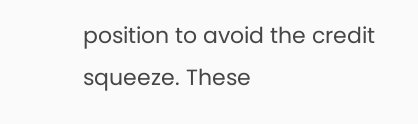position to avoid the credit squeeze. These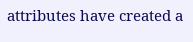attributes have created a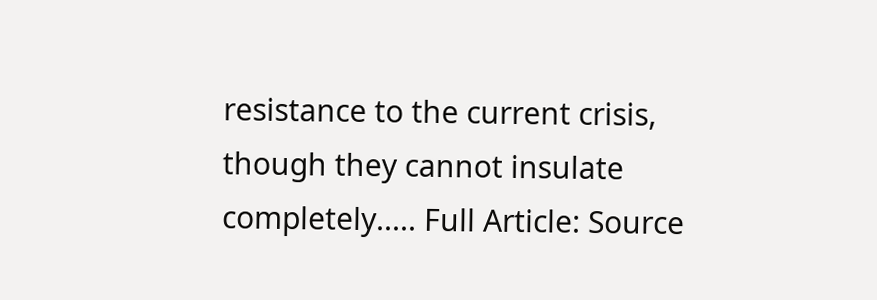resistance to the current crisis, though they cannot insulate completely..... Full Article: Source